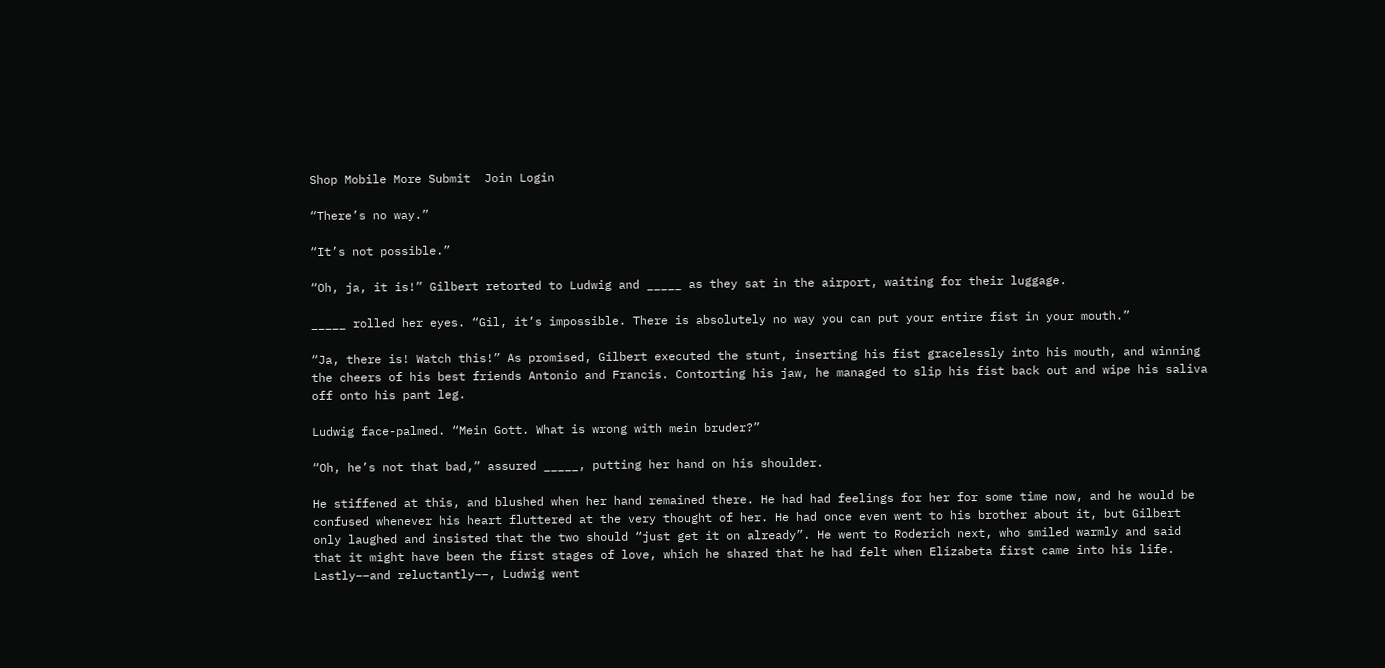Shop Mobile More Submit  Join Login

“There’s no way.”

“It’s not possible.”

“Oh, ja, it is!” Gilbert retorted to Ludwig and _____ as they sat in the airport, waiting for their luggage.

_____ rolled her eyes. “Gil, it’s impossible. There is absolutely no way you can put your entire fist in your mouth.”

“Ja, there is! Watch this!” As promised, Gilbert executed the stunt, inserting his fist gracelessly into his mouth, and winning the cheers of his best friends Antonio and Francis. Contorting his jaw, he managed to slip his fist back out and wipe his saliva off onto his pant leg.

Ludwig face-palmed. “Mein Gott. What is wrong with mein bruder?”

“Oh, he’s not that bad,” assured _____, putting her hand on his shoulder.

He stiffened at this, and blushed when her hand remained there. He had had feelings for her for some time now, and he would be confused whenever his heart fluttered at the very thought of her. He had once even went to his brother about it, but Gilbert only laughed and insisted that the two should “just get it on already”. He went to Roderich next, who smiled warmly and said that it might have been the first stages of love, which he shared that he had felt when Elizabeta first came into his life. Lastly––and reluctantly––, Ludwig went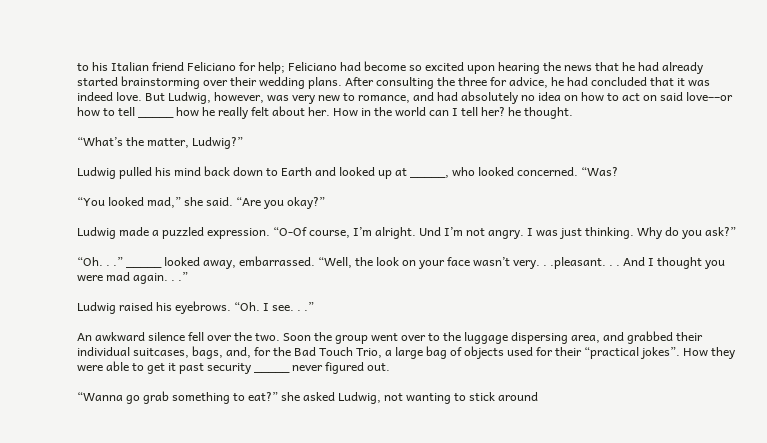to his Italian friend Feliciano for help; Feliciano had become so excited upon hearing the news that he had already started brainstorming over their wedding plans. After consulting the three for advice, he had concluded that it was indeed love. But Ludwig, however, was very new to romance, and had absolutely no idea on how to act on said love––or how to tell _____ how he really felt about her. How in the world can I tell her? he thought.

“What’s the matter, Ludwig?”

Ludwig pulled his mind back down to Earth and looked up at _____, who looked concerned. “Was?

“You looked mad,” she said. “Are you okay?”

Ludwig made a puzzled expression. “O-Of course, I’m alright. Und I’m not angry. I was just thinking. Why do you ask?”

“Oh. . .” _____ looked away, embarrassed. “Well, the look on your face wasn’t very. . .pleasant. . . And I thought you were mad again. . .”

Ludwig raised his eyebrows. “Oh. I see. . .”

An awkward silence fell over the two. Soon the group went over to the luggage dispersing area, and grabbed their individual suitcases, bags, and, for the Bad Touch Trio, a large bag of objects used for their “practical jokes”. How they were able to get it past security _____ never figured out.

“Wanna go grab something to eat?” she asked Ludwig, not wanting to stick around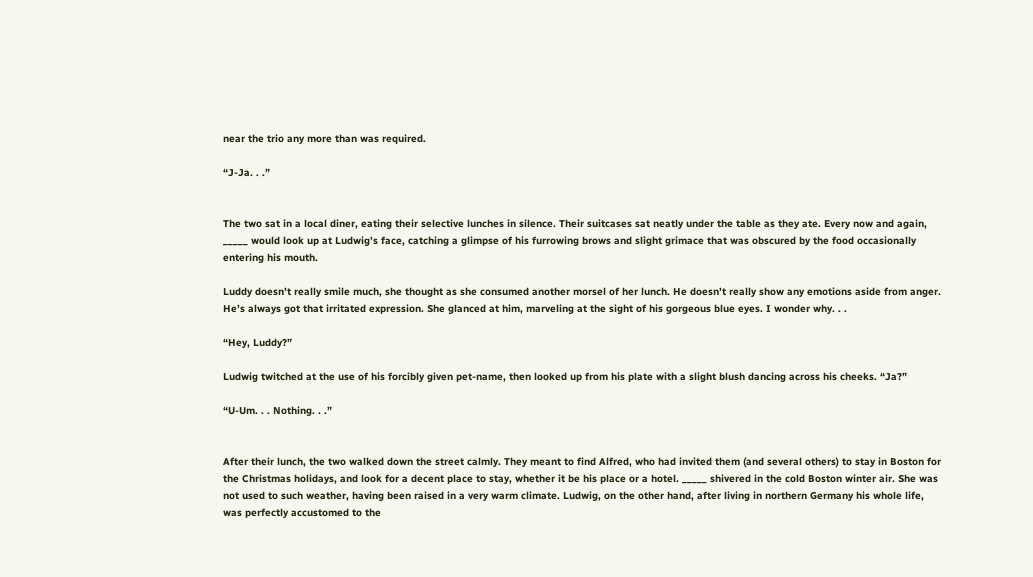near the trio any more than was required.

“J-Ja. . .”


The two sat in a local diner, eating their selective lunches in silence. Their suitcases sat neatly under the table as they ate. Every now and again, _____ would look up at Ludwig’s face, catching a glimpse of his furrowing brows and slight grimace that was obscured by the food occasionally entering his mouth.

Luddy doesn’t really smile much, she thought as she consumed another morsel of her lunch. He doesn’t really show any emotions aside from anger. He’s always got that irritated expression. She glanced at him, marveling at the sight of his gorgeous blue eyes. I wonder why. . .

“Hey, Luddy?”

Ludwig twitched at the use of his forcibly given pet-name, then looked up from his plate with a slight blush dancing across his cheeks. “Ja?”

“U-Um. . . Nothing. . .”


After their lunch, the two walked down the street calmly. They meant to find Alfred, who had invited them (and several others) to stay in Boston for the Christmas holidays, and look for a decent place to stay, whether it be his place or a hotel. _____ shivered in the cold Boston winter air. She was not used to such weather, having been raised in a very warm climate. Ludwig, on the other hand, after living in northern Germany his whole life, was perfectly accustomed to the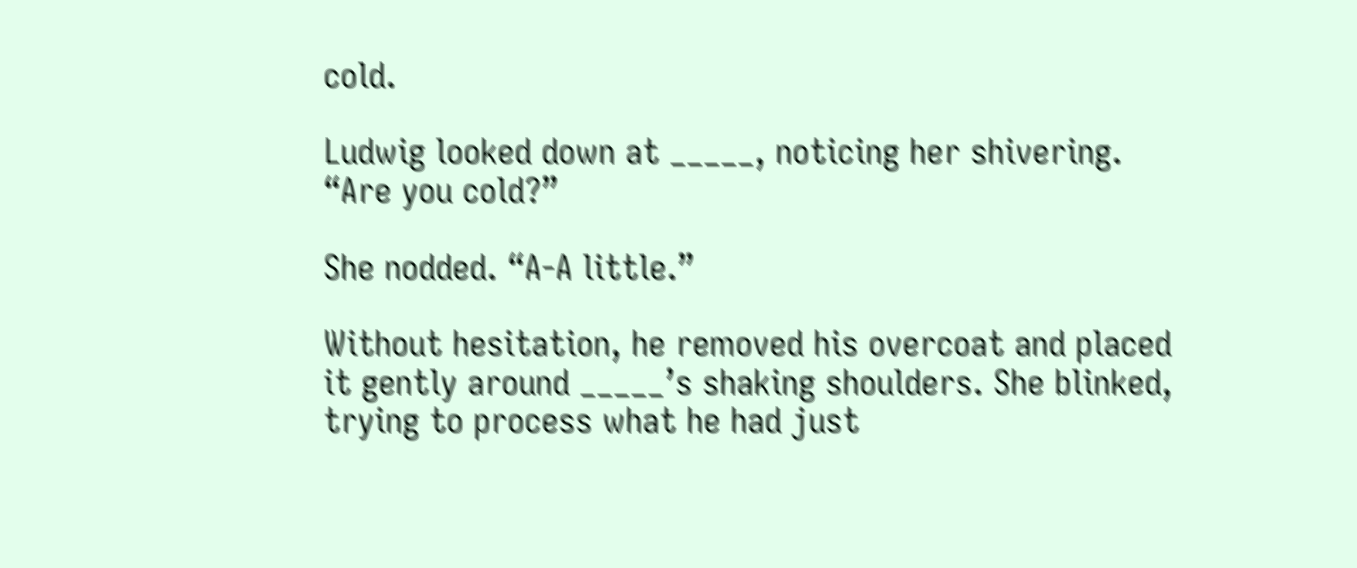cold.

Ludwig looked down at _____, noticing her shivering. “Are you cold?”

She nodded. “A-A little.”

Without hesitation, he removed his overcoat and placed it gently around _____’s shaking shoulders. She blinked, trying to process what he had just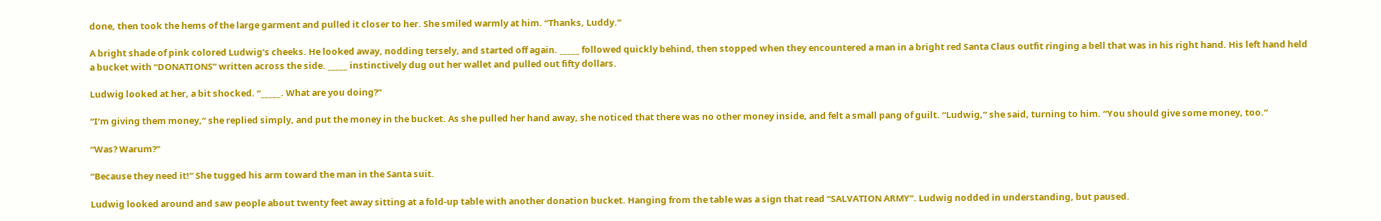done, then took the hems of the large garment and pulled it closer to her. She smiled warmly at him. “Thanks, Luddy.”

A bright shade of pink colored Ludwig’s cheeks. He looked away, nodding tersely, and started off again. _____ followed quickly behind, then stopped when they encountered a man in a bright red Santa Claus outfit ringing a bell that was in his right hand. His left hand held a bucket with “DONATIONS” written across the side. _____ instinctively dug out her wallet and pulled out fifty dollars.

Ludwig looked at her, a bit shocked. “_____. What are you doing?”

“I’m giving them money,” she replied simply, and put the money in the bucket. As she pulled her hand away, she noticed that there was no other money inside, and felt a small pang of guilt. “Ludwig,” she said, turning to him. “You should give some money, too.”

“Was? Warum?”

“Because they need it!” She tugged his arm toward the man in the Santa suit.

Ludwig looked around and saw people about twenty feet away sitting at a fold-up table with another donation bucket. Hanging from the table was a sign that read “SALVATION ARMY”. Ludwig nodded in understanding, but paused.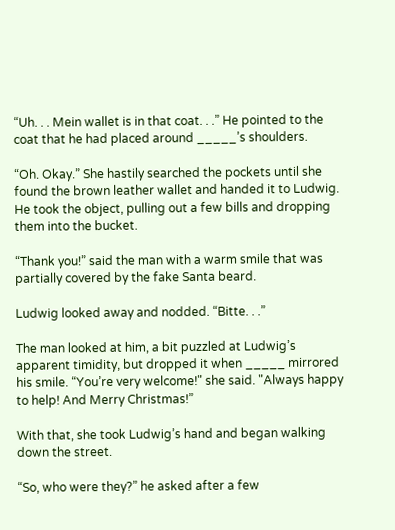“Uh. . . Mein wallet is in that coat. . .” He pointed to the coat that he had placed around _____’s shoulders.

“Oh. Okay.” She hastily searched the pockets until she found the brown leather wallet and handed it to Ludwig. He took the object, pulling out a few bills and dropping them into the bucket.

“Thank you!” said the man with a warm smile that was partially covered by the fake Santa beard.

Ludwig looked away and nodded. “Bitte. . .”

The man looked at him, a bit puzzled at Ludwig’s apparent timidity, but dropped it when _____ mirrored his smile. “You’re very welcome!" she said. "Always happy to help! And Merry Christmas!”

With that, she took Ludwig’s hand and began walking down the street.

“So, who were they?” he asked after a few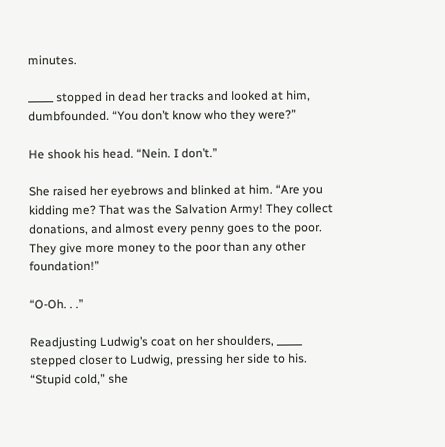minutes.

_____ stopped in dead her tracks and looked at him, dumbfounded. “You don’t know who they were?”

He shook his head. “Nein. I don’t.”

She raised her eyebrows and blinked at him. “Are you kidding me? That was the Salvation Army! They collect donations, and almost every penny goes to the poor. They give more money to the poor than any other foundation!”

“O-Oh. . .”

Readjusting Ludwig’s coat on her shoulders, _____ stepped closer to Ludwig, pressing her side to his. “Stupid cold,” she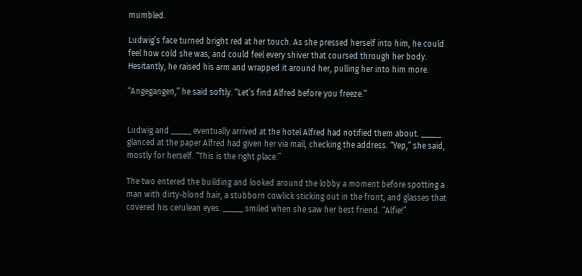mumbled.

Ludwig’s face turned bright red at her touch. As she pressed herself into him, he could feel how cold she was, and could feel every shiver that coursed through her body. Hesitantly, he raised his arm and wrapped it around her, pulling her into him more.

“Angegangen,” he said softly. “Let’s find Alfred before you freeze.”


Ludwig and _____ eventually arrived at the hotel Alfred had notified them about. _____ glanced at the paper Alfred had given her via mail, checking the address. “Yep,” she said, mostly for herself. “This is the right place.”

The two entered the building and looked around the lobby a moment before spotting a man with dirty-blond hair, a stubborn cowlick sticking out in the front, and glasses that covered his cerulean eyes. _____ smiled when she saw her best friend. “Alfie!”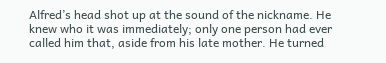Alfred’s head shot up at the sound of the nickname. He knew who it was immediately; only one person had ever called him that, aside from his late mother. He turned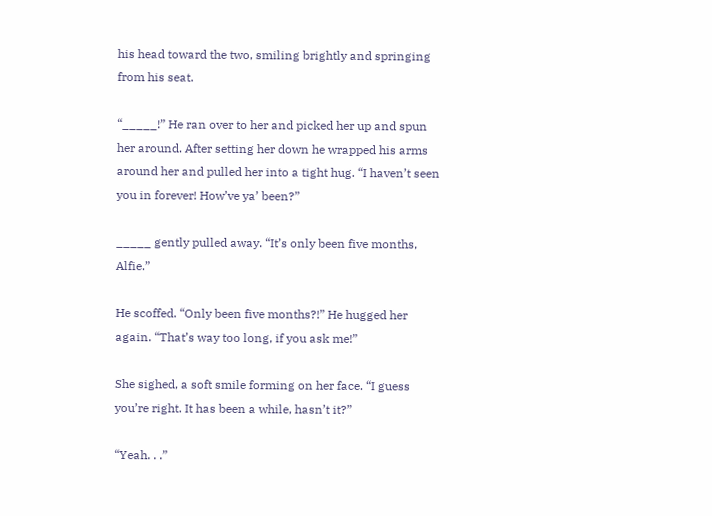his head toward the two, smiling brightly and springing from his seat.

“_____!” He ran over to her and picked her up and spun her around. After setting her down he wrapped his arms around her and pulled her into a tight hug. “I haven’t seen you in forever! How’ve ya’ been?”

_____ gently pulled away. “It’s only been five months, Alfie.”

He scoffed. “Only been five months?!” He hugged her again. “That’s way too long, if you ask me!”

She sighed, a soft smile forming on her face. “I guess you’re right. It has been a while, hasn’t it?”

“Yeah. . .”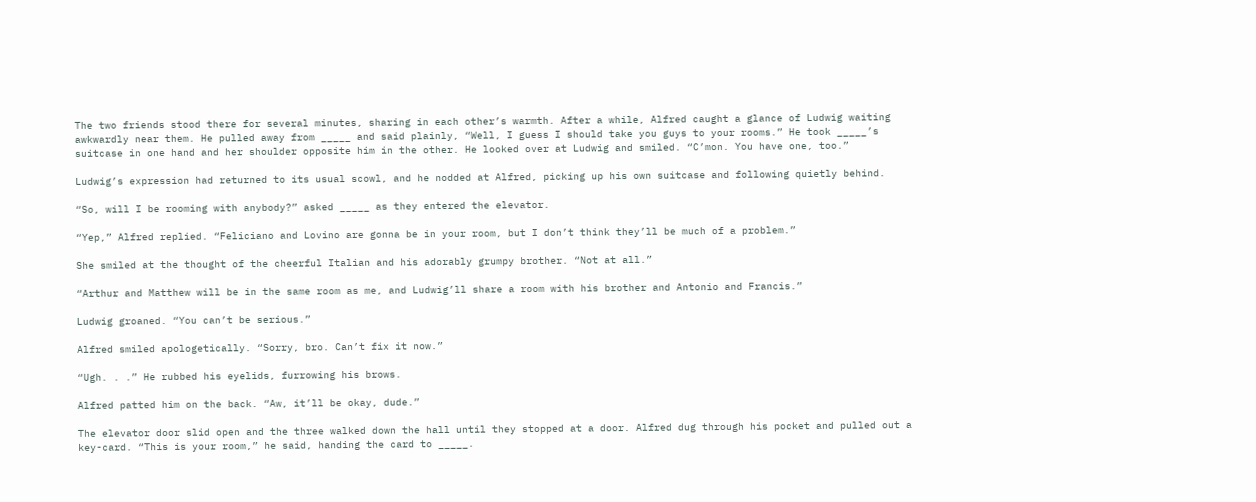The two friends stood there for several minutes, sharing in each other’s warmth. After a while, Alfred caught a glance of Ludwig waiting awkwardly near them. He pulled away from _____ and said plainly, “Well, I guess I should take you guys to your rooms.” He took _____’s suitcase in one hand and her shoulder opposite him in the other. He looked over at Ludwig and smiled. “C’mon. You have one, too.”

Ludwig’s expression had returned to its usual scowl, and he nodded at Alfred, picking up his own suitcase and following quietly behind.

“So, will I be rooming with anybody?” asked _____ as they entered the elevator.

“Yep,” Alfred replied. “Feliciano and Lovino are gonna be in your room, but I don’t think they’ll be much of a problem.”

She smiled at the thought of the cheerful Italian and his adorably grumpy brother. “Not at all.”

“Arthur and Matthew will be in the same room as me, and Ludwig’ll share a room with his brother and Antonio and Francis.”

Ludwig groaned. “You can’t be serious.”

Alfred smiled apologetically. “Sorry, bro. Can’t fix it now.”

“Ugh. . .” He rubbed his eyelids, furrowing his brows.

Alfred patted him on the back. “Aw, it’ll be okay, dude.”

The elevator door slid open and the three walked down the hall until they stopped at a door. Alfred dug through his pocket and pulled out a key-card. “This is your room,” he said, handing the card to _____.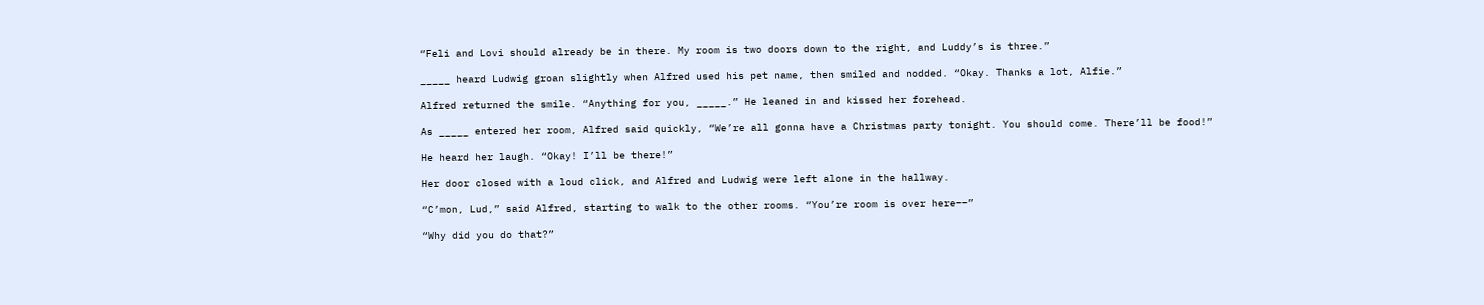“Feli and Lovi should already be in there. My room is two doors down to the right, and Luddy’s is three.”

_____ heard Ludwig groan slightly when Alfred used his pet name, then smiled and nodded. “Okay. Thanks a lot, Alfie.”

Alfred returned the smile. “Anything for you, _____.” He leaned in and kissed her forehead.

As _____ entered her room, Alfred said quickly, “We’re all gonna have a Christmas party tonight. You should come. There’ll be food!”

He heard her laugh. “Okay! I’ll be there!”

Her door closed with a loud click, and Alfred and Ludwig were left alone in the hallway.

“C’mon, Lud,” said Alfred, starting to walk to the other rooms. “You’re room is over here––”

“Why did you do that?”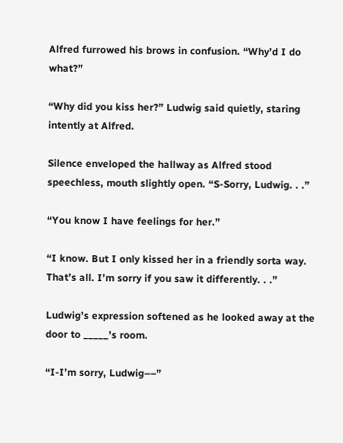Alfred furrowed his brows in confusion. “Why’d I do what?”

“Why did you kiss her?” Ludwig said quietly, staring intently at Alfred.

Silence enveloped the hallway as Alfred stood speechless, mouth slightly open. “S-Sorry, Ludwig. . .”

“You know I have feelings for her.”

“I know. But I only kissed her in a friendly sorta way. That’s all. I’m sorry if you saw it differently. . .”

Ludwig’s expression softened as he looked away at the door to _____’s room.

“I-I’m sorry, Ludwig––”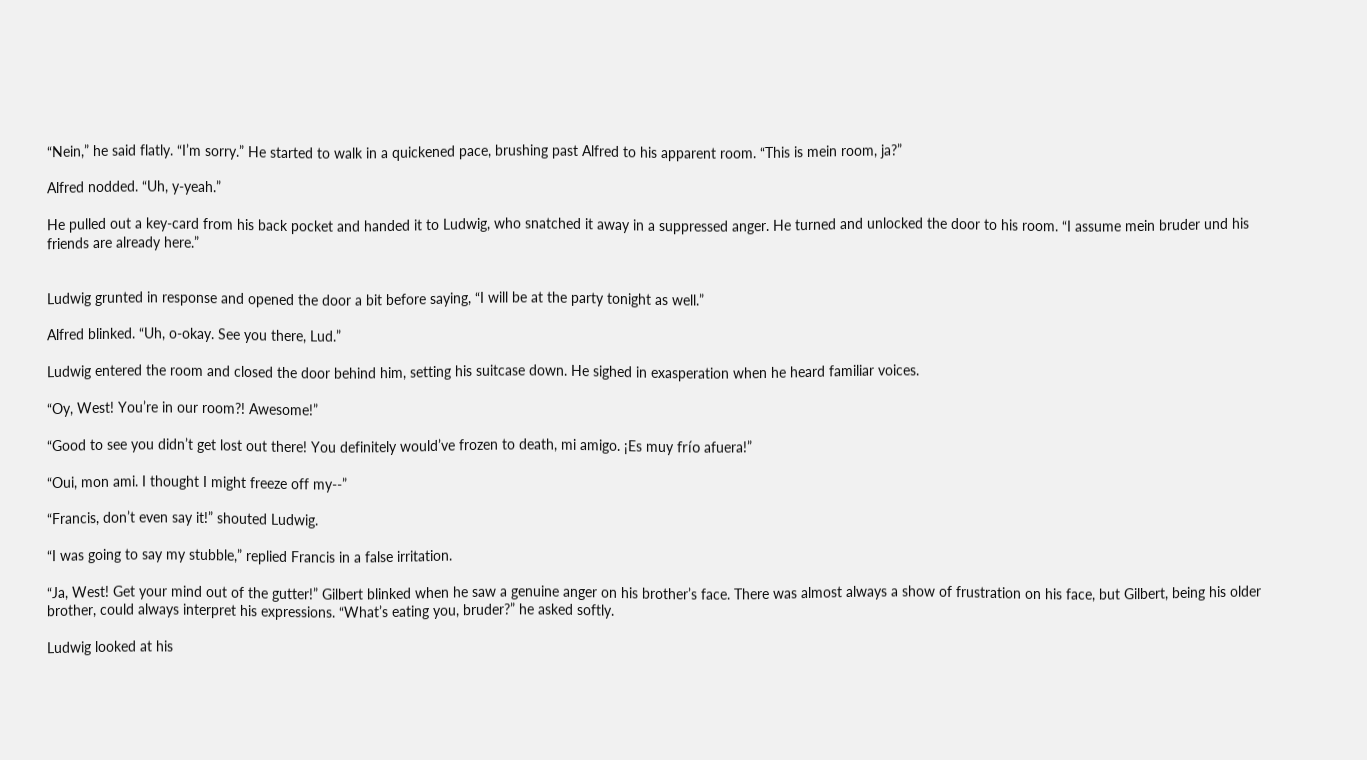“Nein,” he said flatly. “I’m sorry.” He started to walk in a quickened pace, brushing past Alfred to his apparent room. “This is mein room, ja?”

Alfred nodded. “Uh, y-yeah.”

He pulled out a key-card from his back pocket and handed it to Ludwig, who snatched it away in a suppressed anger. He turned and unlocked the door to his room. “I assume mein bruder und his friends are already here.”


Ludwig grunted in response and opened the door a bit before saying, “I will be at the party tonight as well.”

Alfred blinked. “Uh, o-okay. See you there, Lud.”

Ludwig entered the room and closed the door behind him, setting his suitcase down. He sighed in exasperation when he heard familiar voices.

“Oy, West! You’re in our room?! Awesome!”

“Good to see you didn’t get lost out there! You definitely would’ve frozen to death, mi amigo. ¡Es muy frío afuera!”

“Oui, mon ami. I thought I might freeze off my--”

“Francis, don’t even say it!” shouted Ludwig.

“I was going to say my stubble,” replied Francis in a false irritation.

“Ja, West! Get your mind out of the gutter!” Gilbert blinked when he saw a genuine anger on his brother’s face. There was almost always a show of frustration on his face, but Gilbert, being his older brother, could always interpret his expressions. “What’s eating you, bruder?” he asked softly.

Ludwig looked at his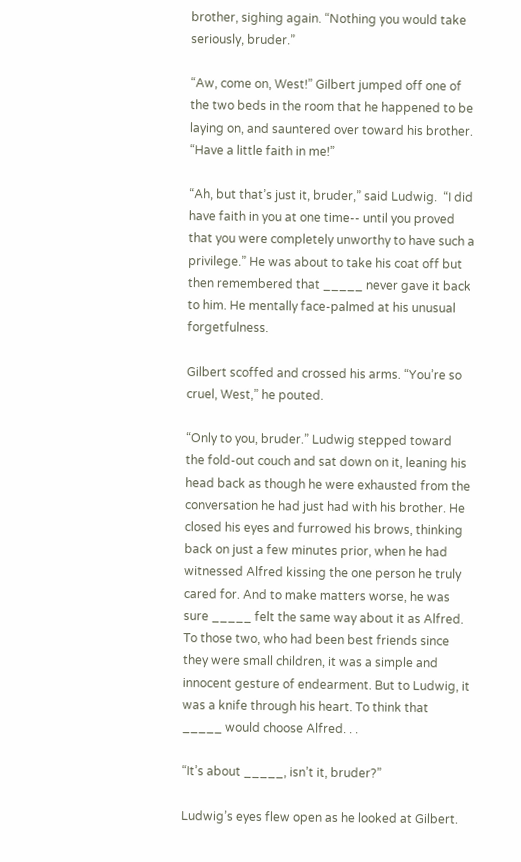brother, sighing again. “Nothing you would take seriously, bruder.”

“Aw, come on, West!” Gilbert jumped off one of the two beds in the room that he happened to be laying on, and sauntered over toward his brother. “Have a little faith in me!”

“Ah, but that’s just it, bruder,” said Ludwig.  “I did have faith in you at one time-- until you proved that you were completely unworthy to have such a privilege.” He was about to take his coat off but then remembered that _____ never gave it back to him. He mentally face-palmed at his unusual forgetfulness.

Gilbert scoffed and crossed his arms. “You’re so cruel, West,” he pouted.

“Only to you, bruder.” Ludwig stepped toward the fold-out couch and sat down on it, leaning his head back as though he were exhausted from the conversation he had just had with his brother. He closed his eyes and furrowed his brows, thinking back on just a few minutes prior, when he had witnessed Alfred kissing the one person he truly cared for. And to make matters worse, he was sure _____ felt the same way about it as Alfred. To those two, who had been best friends since they were small children, it was a simple and innocent gesture of endearment. But to Ludwig, it was a knife through his heart. To think that _____ would choose Alfred. . .

“It’s about _____, isn’t it, bruder?”

Ludwig’s eyes flew open as he looked at Gilbert.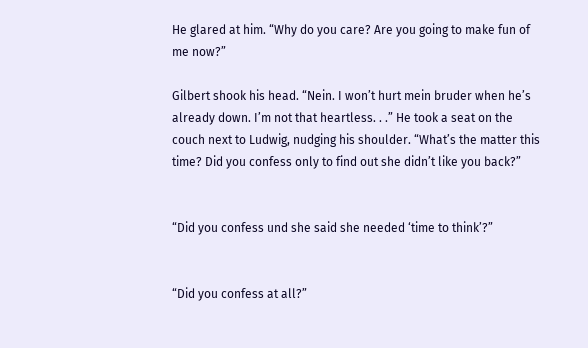He glared at him. “Why do you care? Are you going to make fun of me now?”

Gilbert shook his head. “Nein. I won’t hurt mein bruder when he’s already down. I’m not that heartless. . .” He took a seat on the couch next to Ludwig, nudging his shoulder. “What’s the matter this time? Did you confess only to find out she didn’t like you back?”


“Did you confess und she said she needed ‘time to think’?”


“Did you confess at all?”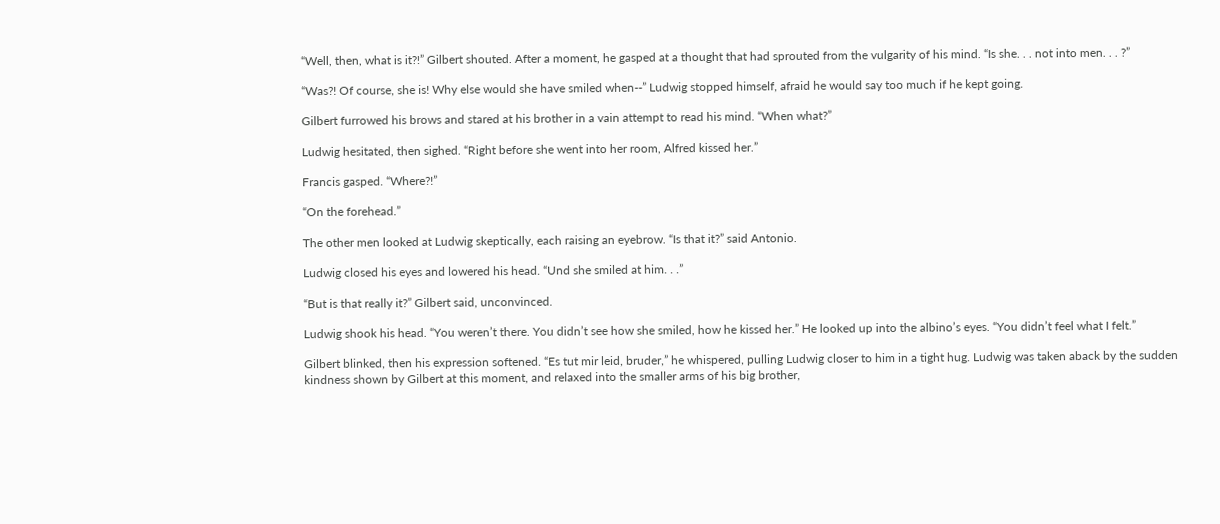“Well, then, what is it?!” Gilbert shouted. After a moment, he gasped at a thought that had sprouted from the vulgarity of his mind. “Is she. . . not into men. . . ?”

“Was?! Of course, she is! Why else would she have smiled when--” Ludwig stopped himself, afraid he would say too much if he kept going.

Gilbert furrowed his brows and stared at his brother in a vain attempt to read his mind. “When what?”

Ludwig hesitated, then sighed. “Right before she went into her room, Alfred kissed her.”

Francis gasped. “Where?!”

“On the forehead.”

The other men looked at Ludwig skeptically, each raising an eyebrow. “Is that it?” said Antonio.

Ludwig closed his eyes and lowered his head. “Und she smiled at him. . .”

“But is that really it?” Gilbert said, unconvinced.

Ludwig shook his head. “You weren’t there. You didn’t see how she smiled, how he kissed her.” He looked up into the albino’s eyes. “You didn’t feel what I felt.”

Gilbert blinked, then his expression softened. “Es tut mir leid, bruder,” he whispered, pulling Ludwig closer to him in a tight hug. Ludwig was taken aback by the sudden kindness shown by Gilbert at this moment, and relaxed into the smaller arms of his big brother,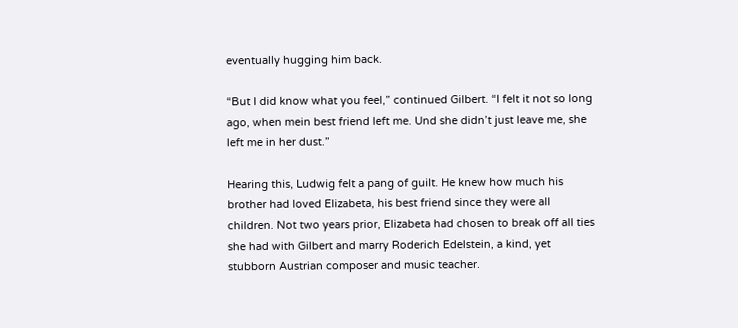eventually hugging him back.

“But I did know what you feel,” continued Gilbert. “I felt it not so long ago, when mein best friend left me. Und she didn’t just leave me, she left me in her dust.”

Hearing this, Ludwig felt a pang of guilt. He knew how much his brother had loved Elizabeta, his best friend since they were all children. Not two years prior, Elizabeta had chosen to break off all ties she had with Gilbert and marry Roderich Edelstein, a kind, yet stubborn Austrian composer and music teacher.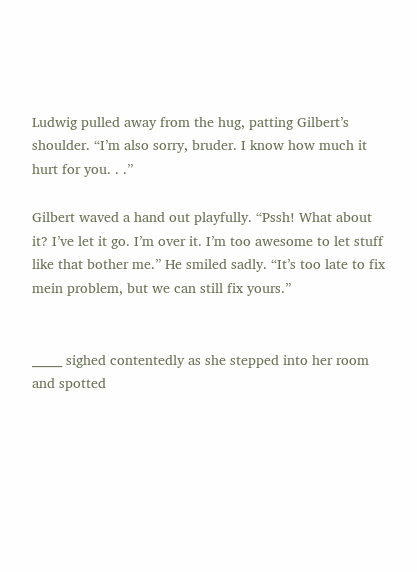Ludwig pulled away from the hug, patting Gilbert’s shoulder. “I’m also sorry, bruder. I know how much it hurt for you. . .”

Gilbert waved a hand out playfully. “Pssh! What about it? I’ve let it go. I’m over it. I’m too awesome to let stuff like that bother me.” He smiled sadly. “It’s too late to fix mein problem, but we can still fix yours.”


_____ sighed contentedly as she stepped into her room and spotted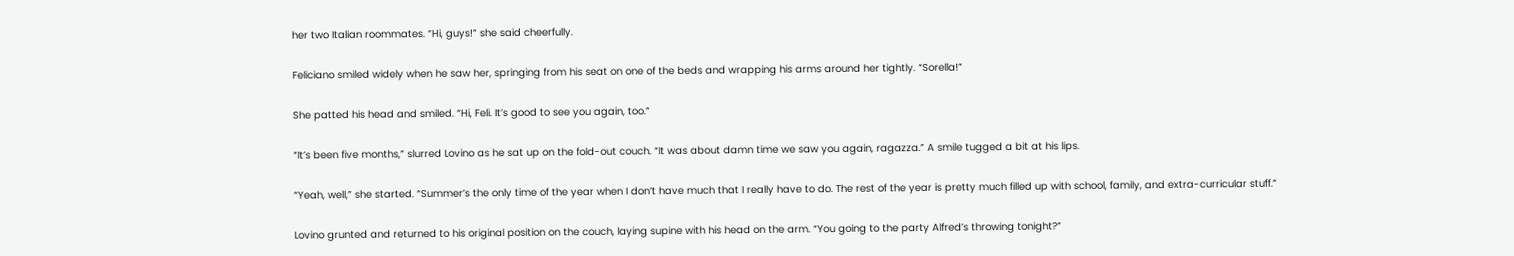her two Italian roommates. “Hi, guys!” she said cheerfully.

Feliciano smiled widely when he saw her, springing from his seat on one of the beds and wrapping his arms around her tightly. “Sorella!”

She patted his head and smiled. “Hi, Feli. It’s good to see you again, too.”

“It’s been five months,” slurred Lovino as he sat up on the fold-out couch. “It was about damn time we saw you again, ragazza.” A smile tugged a bit at his lips.

“Yeah, well,” she started. “Summer’s the only time of the year when I don’t have much that I really have to do. The rest of the year is pretty much filled up with school, family, and extra-curricular stuff.”

Lovino grunted and returned to his original position on the couch, laying supine with his head on the arm. “You going to the party Alfred’s throwing tonight?”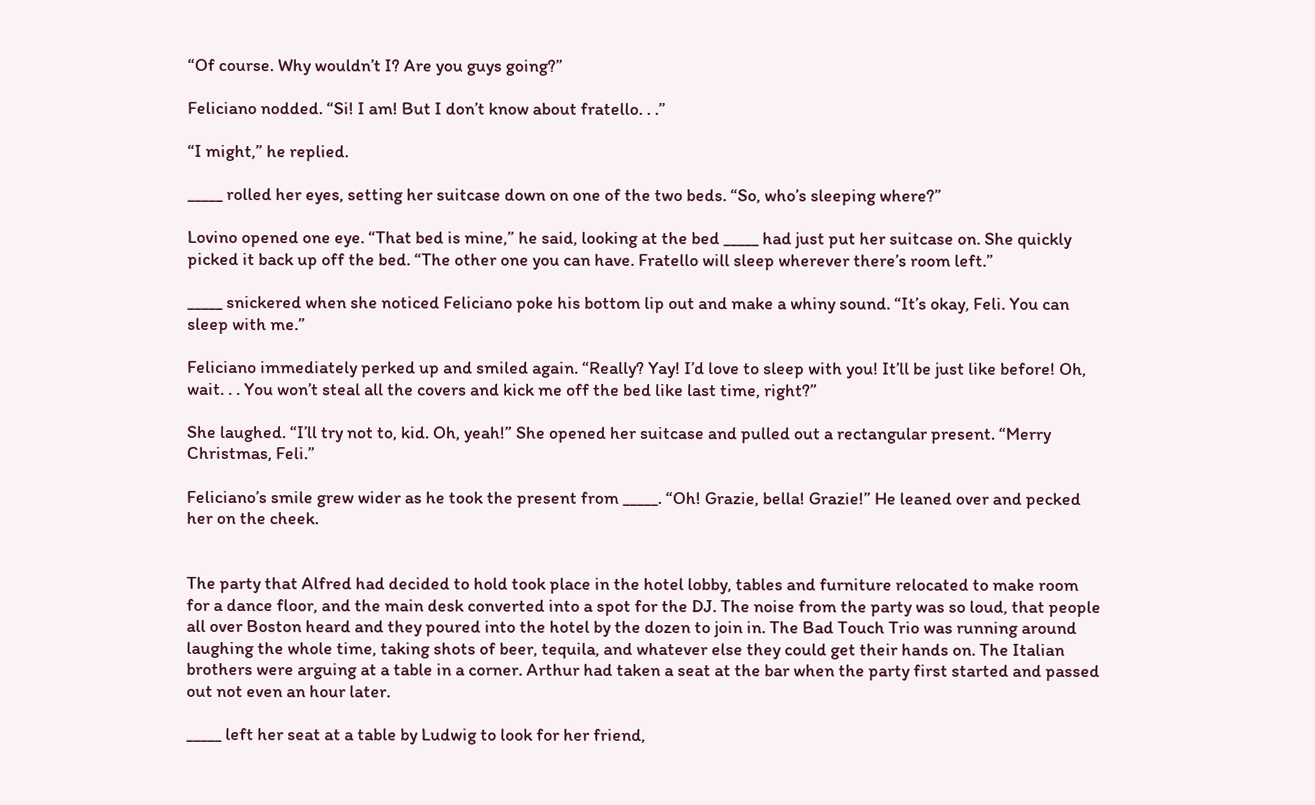“Of course. Why wouldn’t I? Are you guys going?”

Feliciano nodded. “Si! I am! But I don’t know about fratello. . .”

“I might,” he replied.

_____ rolled her eyes, setting her suitcase down on one of the two beds. “So, who’s sleeping where?”

Lovino opened one eye. “That bed is mine,” he said, looking at the bed _____ had just put her suitcase on. She quickly picked it back up off the bed. “The other one you can have. Fratello will sleep wherever there’s room left.”

_____ snickered when she noticed Feliciano poke his bottom lip out and make a whiny sound. “It’s okay, Feli. You can sleep with me.”

Feliciano immediately perked up and smiled again. “Really? Yay! I’d love to sleep with you! It’ll be just like before! Oh, wait. . . You won’t steal all the covers and kick me off the bed like last time, right?”

She laughed. “I’ll try not to, kid. Oh, yeah!” She opened her suitcase and pulled out a rectangular present. “Merry Christmas, Feli.”

Feliciano’s smile grew wider as he took the present from _____. “Oh! Grazie, bella! Grazie!” He leaned over and pecked her on the cheek.


The party that Alfred had decided to hold took place in the hotel lobby, tables and furniture relocated to make room for a dance floor, and the main desk converted into a spot for the DJ. The noise from the party was so loud, that people all over Boston heard and they poured into the hotel by the dozen to join in. The Bad Touch Trio was running around laughing the whole time, taking shots of beer, tequila, and whatever else they could get their hands on. The Italian brothers were arguing at a table in a corner. Arthur had taken a seat at the bar when the party first started and passed out not even an hour later.

_____ left her seat at a table by Ludwig to look for her friend,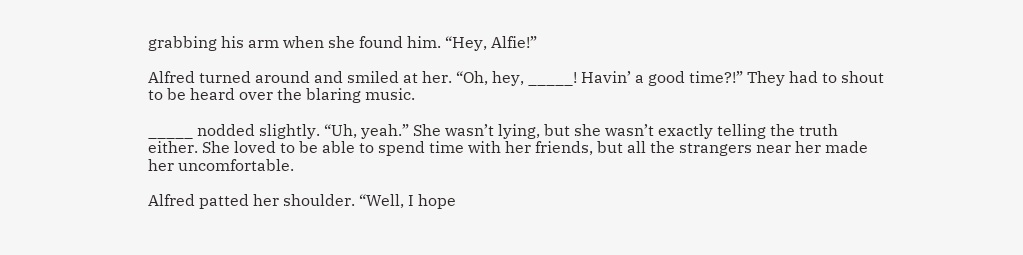grabbing his arm when she found him. “Hey, Alfie!”

Alfred turned around and smiled at her. “Oh, hey, _____! Havin’ a good time?!” They had to shout to be heard over the blaring music.

_____ nodded slightly. “Uh, yeah.” She wasn’t lying, but she wasn’t exactly telling the truth either. She loved to be able to spend time with her friends, but all the strangers near her made her uncomfortable.

Alfred patted her shoulder. “Well, I hope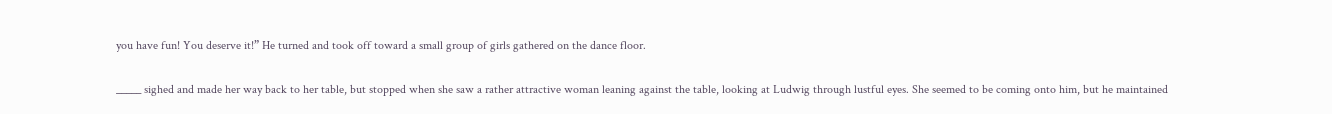you have fun! You deserve it!” He turned and took off toward a small group of girls gathered on the dance floor.

_____ sighed and made her way back to her table, but stopped when she saw a rather attractive woman leaning against the table, looking at Ludwig through lustful eyes. She seemed to be coming onto him, but he maintained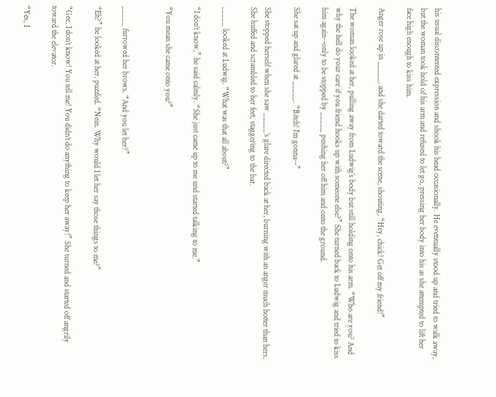his usual discontented expression and shook his head occasionally. He eventually stood up and tried to walk away, but the woman took hold of his arm and refused to let go, pressing her body into his as she attempted to lift her face high enough to kiss him.

Anger rose up in _____, and she darted toward the scene, shouting, “Hey, chick! Get off my friend!”

The woman looked at her, pulling away from Ludwig’s body but still holding onto his arm. “Who are you? And why the hell do your care if you friend hooks up with someone else?” She turned back to Ludwig and tried to kiss him again--only to be stopped by _____ pushing her off him and onto the ground.

She sat up and glared at _____. “Bitch! I’m gonna--”

She stopped herself when she saw _____’s glare directed back at her, burning with an anger much hotter than hers. She huffed and scrambled to her feet, staggering to the bar.

_____ looked at Ludwig. “What was that all about?”

“I don’t know,” he said calmly. “She just came up to me und started talking to me.”

“You mean she came onto you?”


_____ furrowed her brows. “And you let her?”

“Eh?” he looked at her, puzzled. “Nein. Why would I let her say those things to me?”

“Gee, I don’t know! You tell me! You didn’t do anything to keep her away!” She turned and started off angrily toward the elevator.

“Yes, I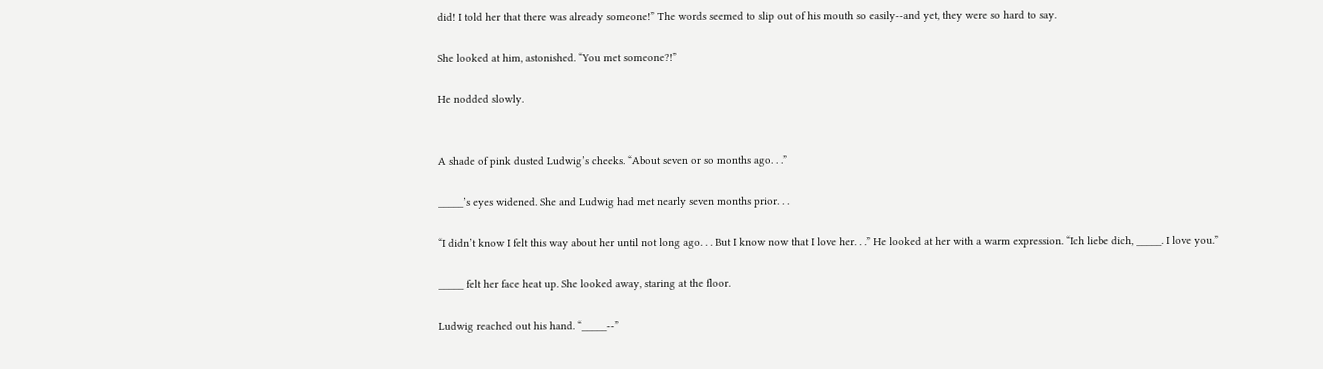did! I told her that there was already someone!” The words seemed to slip out of his mouth so easily--and yet, they were so hard to say.

She looked at him, astonished. “You met someone?!”

He nodded slowly.


A shade of pink dusted Ludwig’s cheeks. “About seven or so months ago. . .”

_____’s eyes widened. She and Ludwig had met nearly seven months prior. . .

“I didn’t know I felt this way about her until not long ago. . . But I know now that I love her. . .” He looked at her with a warm expression. “Ich liebe dich, _____. I love you.”

_____ felt her face heat up. She looked away, staring at the floor.

Ludwig reached out his hand. “_____--”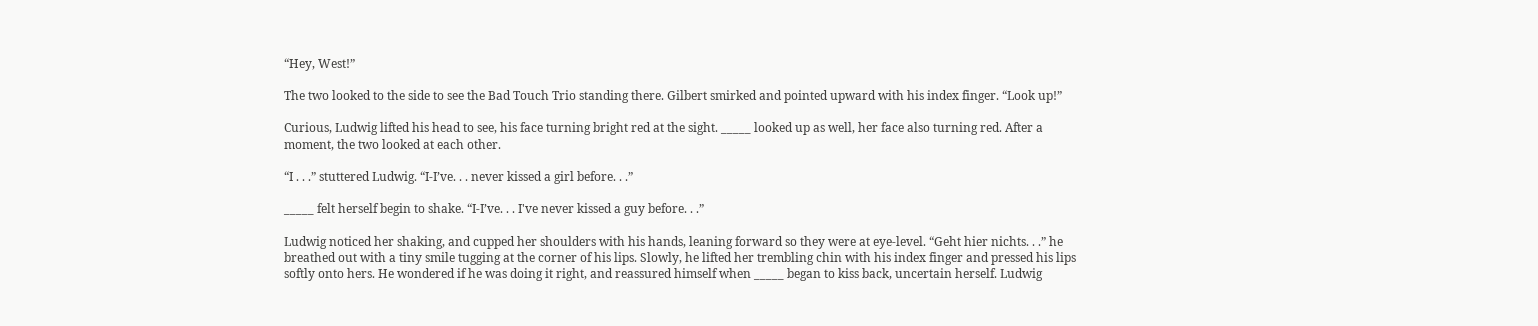“Hey, West!”

The two looked to the side to see the Bad Touch Trio standing there. Gilbert smirked and pointed upward with his index finger. “Look up!”

Curious, Ludwig lifted his head to see, his face turning bright red at the sight. _____ looked up as well, her face also turning red. After a moment, the two looked at each other.

“I . . .” stuttered Ludwig. “I-I’ve. . . never kissed a girl before. . .”

_____ felt herself begin to shake. “I-I’ve. . . I've never kissed a guy before. . .”

Ludwig noticed her shaking, and cupped her shoulders with his hands, leaning forward so they were at eye-level. “Geht hier nichts. . .” he breathed out with a tiny smile tugging at the corner of his lips. Slowly, he lifted her trembling chin with his index finger and pressed his lips softly onto hers. He wondered if he was doing it right, and reassured himself when _____ began to kiss back, uncertain herself. Ludwig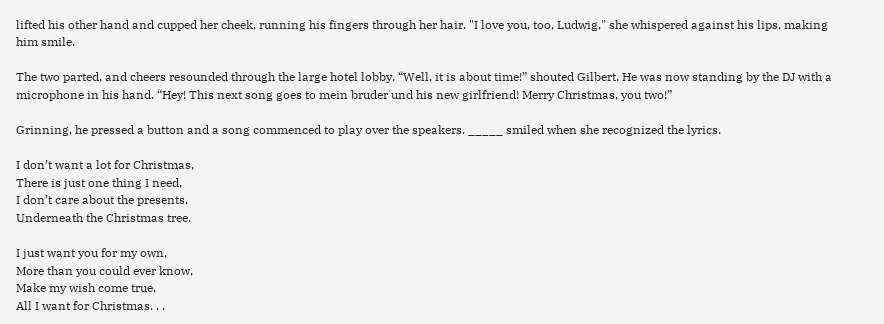lifted his other hand and cupped her cheek, running his fingers through her hair. "I love you, too, Ludwig," she whispered against his lips, making him smile.

The two parted, and cheers resounded through the large hotel lobby. “Well, it is about time!” shouted Gilbert. He was now standing by the DJ with a microphone in his hand. “Hey! This next song goes to mein bruder und his new girlfriend! Merry Christmas, you two!”

Grinning, he pressed a button and a song commenced to play over the speakers. _____ smiled when she recognized the lyrics.

I don’t want a lot for Christmas,
There is just one thing I need,
I don’t care about the presents,
Underneath the Christmas tree.

I just want you for my own,
More than you could ever know,
Make my wish come true,
All I want for Christmas. . .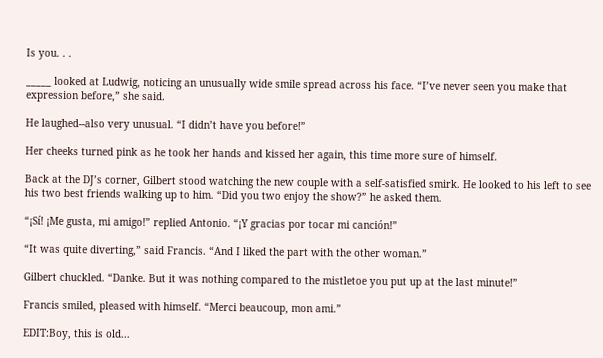Is you. . .

_____ looked at Ludwig, noticing an unusually wide smile spread across his face. “I’ve never seen you make that expression before,” she said.

He laughed--also very unusual. “I didn’t have you before!”

Her cheeks turned pink as he took her hands and kissed her again, this time more sure of himself.

Back at the DJ’s corner, Gilbert stood watching the new couple with a self-satisfied smirk. He looked to his left to see his two best friends walking up to him. “Did you two enjoy the show?” he asked them.

“¡Sí! ¡Me gusta, mi amigo!” replied Antonio. “¡Y gracias por tocar mi canción!”

“It was quite diverting,” said Francis. “And I liked the part with the other woman.”

Gilbert chuckled. “Danke. But it was nothing compared to the mistletoe you put up at the last minute!”

Francis smiled, pleased with himself. “Merci beaucoup, mon ami.”

EDIT:Boy, this is old...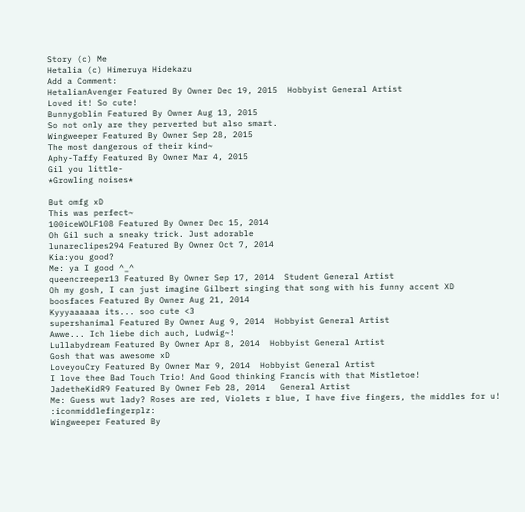Story (c) Me
Hetalia (c) Himeruya Hidekazu
Add a Comment:
HetalianAvenger Featured By Owner Dec 19, 2015  Hobbyist General Artist
Loved it! So cute!
Bunnygoblin Featured By Owner Aug 13, 2015
So not only are they perverted but also smart.
Wingweeper Featured By Owner Sep 28, 2015
The most dangerous of their kind~
Aphy-Taffy Featured By Owner Mar 4, 2015
Gil you little-
*Growling noises*

But omfg xD
This was perfect~
100iceWOLF108 Featured By Owner Dec 15, 2014
Oh Gil such a sneaky trick. Just adorable
lunareclipes294 Featured By Owner Oct 7, 2014
Kia:you good?
Me: ya I good ^_^
queencreeper13 Featured By Owner Sep 17, 2014  Student General Artist
Oh my gosh, I can just imagine Gilbert singing that song with his funny accent XD
boosfaces Featured By Owner Aug 21, 2014
Kyyyaaaaaa its... soo cute <3
supershanimal Featured By Owner Aug 9, 2014  Hobbyist General Artist
Awwe... Ich liebe dich auch, Ludwig~!
Lullabydream Featured By Owner Apr 8, 2014  Hobbyist General Artist
Gosh that was awesome xD
LoveyouCry Featured By Owner Mar 9, 2014  Hobbyist General Artist
I love thee Bad Touch Trio! And Good thinking Francis with that Mistletoe!
JadetheKidR9 Featured By Owner Feb 28, 2014   General Artist
Me: Guess wut lady? Roses are red, Violets r blue, I have five fingers, the middles for u! :iconmiddlefingerplz:
Wingweeper Featured By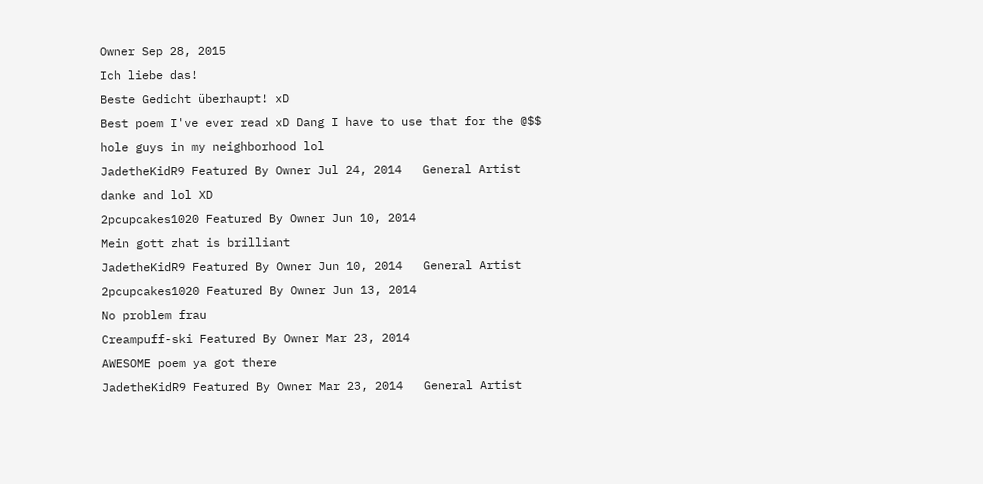Owner Sep 28, 2015
Ich liebe das!
Beste Gedicht überhaupt! xD
Best poem I've ever read xD Dang I have to use that for the @$$ hole guys in my neighborhood lol
JadetheKidR9 Featured By Owner Jul 24, 2014   General Artist
danke and lol XD
2pcupcakes1020 Featured By Owner Jun 10, 2014
Mein gott zhat is brilliant
JadetheKidR9 Featured By Owner Jun 10, 2014   General Artist
2pcupcakes1020 Featured By Owner Jun 13, 2014
No problem frau
Creampuff-ski Featured By Owner Mar 23, 2014
AWESOME poem ya got there
JadetheKidR9 Featured By Owner Mar 23, 2014   General Artist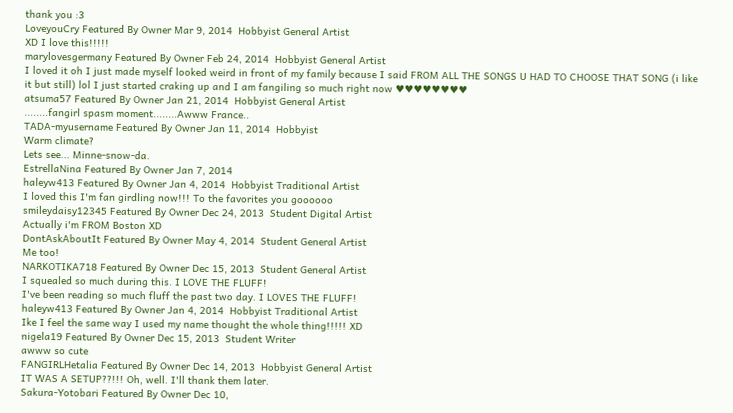thank you :3
LoveyouCry Featured By Owner Mar 9, 2014  Hobbyist General Artist
XD I love this!!!!!
marylovesgermany Featured By Owner Feb 24, 2014  Hobbyist General Artist
I loved it oh I just made myself looked weird in front of my family because I said FROM ALL THE SONGS U HAD TO CHOOSE THAT SONG (i like it but still) lol I just started craking up and I am fangiling so much right now ♥♥♥♥♥♥♥♥
atsuma57 Featured By Owner Jan 21, 2014  Hobbyist General Artist
........fangirl spasm moment........Awww France..
TADA-myusername Featured By Owner Jan 11, 2014  Hobbyist
Warm climate?
Lets see... Minne-snow-da.
EstrellaNina Featured By Owner Jan 7, 2014
haleyw413 Featured By Owner Jan 4, 2014  Hobbyist Traditional Artist
I loved this I'm fan girdling now!!! To the favorites you goooooo
smileydaisy12345 Featured By Owner Dec 24, 2013  Student Digital Artist
Actually i'm FROM Boston XD
DontAskAboutIt Featured By Owner May 4, 2014  Student General Artist
Me too!
NARKOTIKA718 Featured By Owner Dec 15, 2013  Student General Artist
I squealed so much during this. I LOVE THE FLUFF!
I've been reading so much fluff the past two day. I LOVES THE FLUFF!
haleyw413 Featured By Owner Jan 4, 2014  Hobbyist Traditional Artist
Ike I feel the same way I used my name thought the whole thing!!!!! XD
nigela19 Featured By Owner Dec 15, 2013  Student Writer
awww so cute
FANGIRLHetalia Featured By Owner Dec 14, 2013  Hobbyist General Artist
IT WAS A SETUP??!!! Oh, well. I'll thank them later.
Sakura-Yotobari Featured By Owner Dec 10,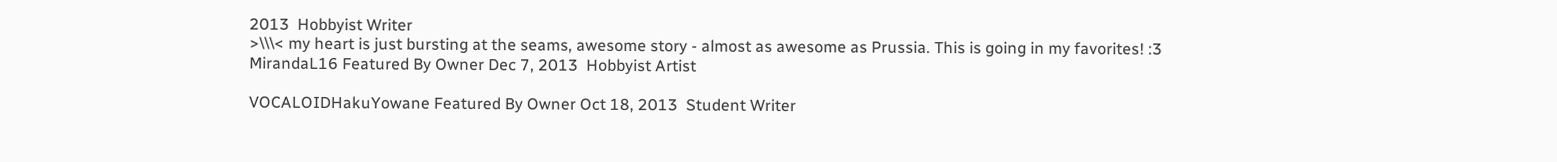2013  Hobbyist Writer
>\\\< my heart is just bursting at the seams, awesome story - almost as awesome as Prussia. This is going in my favorites! :3
MirandaL16 Featured By Owner Dec 7, 2013  Hobbyist Artist

VOCALOIDHakuYowane Featured By Owner Oct 18, 2013  Student Writer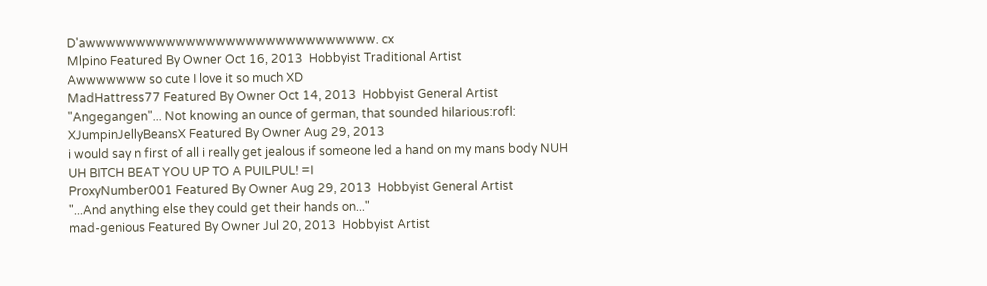D'awwwwwwwwwwwwwwwwwwwwwwwwwwwww. cx
Mlpino Featured By Owner Oct 16, 2013  Hobbyist Traditional Artist
Awwwwwww so cute I love it so much XD
MadHattress77 Featured By Owner Oct 14, 2013  Hobbyist General Artist
"Angegangen"... Not knowing an ounce of german, that sounded hilarious:rofl:
XJumpinJellyBeansX Featured By Owner Aug 29, 2013
i would say n first of all i really get jealous if someone led a hand on my mans body NUH UH BITCH BEAT YOU UP TO A PUILPUL! =I
ProxyNumber001 Featured By Owner Aug 29, 2013  Hobbyist General Artist
"...And anything else they could get their hands on..."
mad-genious Featured By Owner Jul 20, 2013  Hobbyist Artist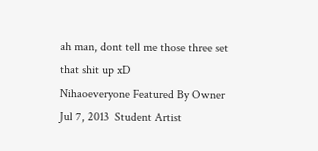ah man, dont tell me those three set that shit up xD
Nihaoeveryone Featured By Owner Jul 7, 2013  Student Artist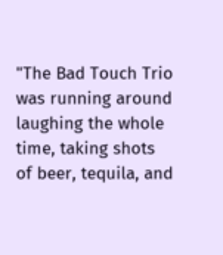"The Bad Touch Trio was running around laughing the whole time, taking shots of beer, tequila, and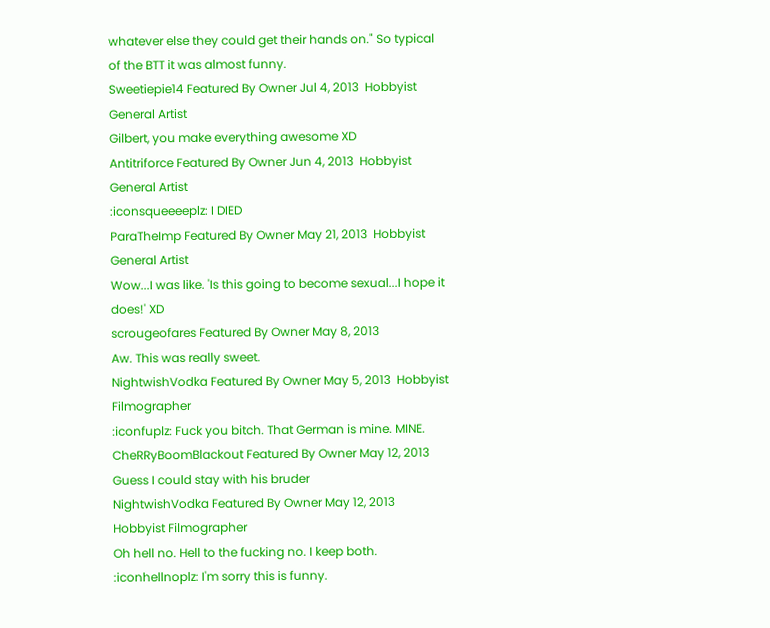whatever else they could get their hands on." So typical of the BTT it was almost funny.
Sweetiepie14 Featured By Owner Jul 4, 2013  Hobbyist General Artist
Gilbert, you make everything awesome XD
Antitriforce Featured By Owner Jun 4, 2013  Hobbyist General Artist
:iconsqueeeeplz: I DIED
ParaTheImp Featured By Owner May 21, 2013  Hobbyist General Artist
Wow...I was like. 'Is this going to become sexual...I hope it does!' XD
scrougeofares Featured By Owner May 8, 2013
Aw. This was really sweet.
NightwishVodka Featured By Owner May 5, 2013  Hobbyist Filmographer
:iconfuplz: Fuck you bitch. That German is mine. MINE.
CheRRyBoomBlackout Featured By Owner May 12, 2013
Guess I could stay with his bruder
NightwishVodka Featured By Owner May 12, 2013  Hobbyist Filmographer
Oh hell no. Hell to the fucking no. I keep both.
:iconhellnoplz: I'm sorry this is funny.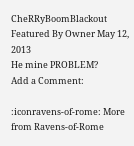CheRRyBoomBlackout Featured By Owner May 12, 2013
He mine PROBLEM?
Add a Comment:

:iconravens-of-rome: More from Ravens-of-Rome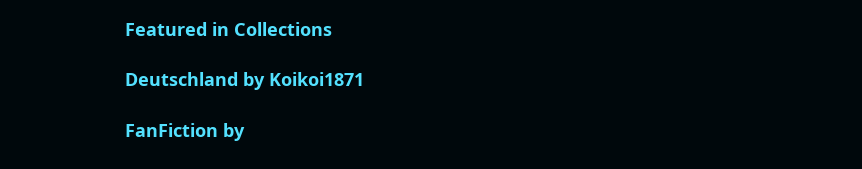Featured in Collections

Deutschland by Koikoi1871

FanFiction by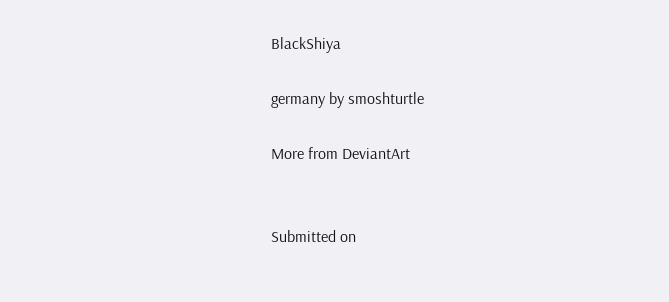BlackShiya

germany by smoshturtle

More from DeviantArt


Submitted on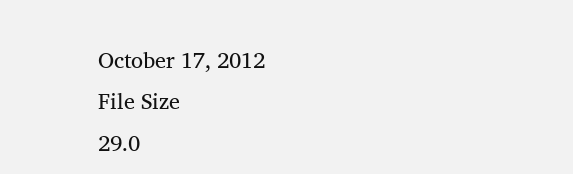October 17, 2012
File Size
29.0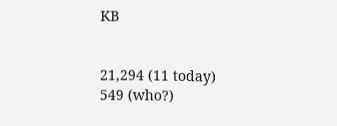KB


21,294 (11 today)
549 (who?)